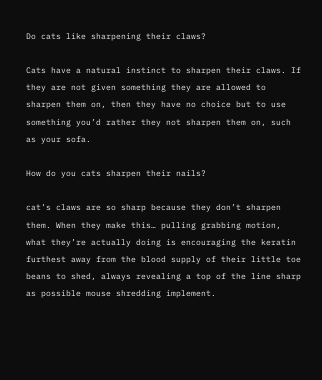Do cats like sharpening their claws?

Cats have a natural instinct to sharpen their claws. If they are not given something they are allowed to sharpen them on, then they have no choice but to use something you’d rather they not sharpen them on, such as your sofa.

How do you cats sharpen their nails?

cat’s claws are so sharp because they don’t sharpen them. When they make this… pulling grabbing motion, what they’re actually doing is encouraging the keratin furthest away from the blood supply of their little toe beans to shed, always revealing a top of the line sharp as possible mouse shredding implement.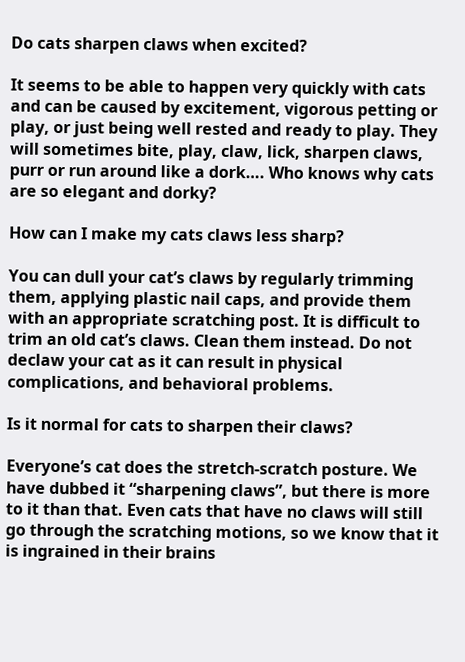Do cats sharpen claws when excited?

It seems to be able to happen very quickly with cats and can be caused by excitement, vigorous petting or play, or just being well rested and ready to play. They will sometimes bite, play, claw, lick, sharpen claws, purr or run around like a dork…. Who knows why cats are so elegant and dorky?

How can I make my cats claws less sharp?

You can dull your cat’s claws by regularly trimming them, applying plastic nail caps, and provide them with an appropriate scratching post. It is difficult to trim an old cat’s claws. Clean them instead. Do not declaw your cat as it can result in physical complications, and behavioral problems.

Is it normal for cats to sharpen their claws?

Everyone’s cat does the stretch-scratch posture. We have dubbed it “sharpening claws”, but there is more to it than that. Even cats that have no claws will still go through the scratching motions, so we know that it is ingrained in their brains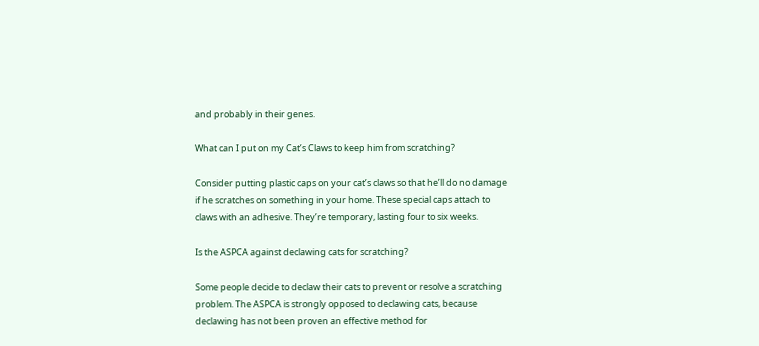and probably in their genes.

What can I put on my Cat’s Claws to keep him from scratching?

Consider putting plastic caps on your cat’s claws so that he’ll do no damage if he scratches on something in your home. These special caps attach to claws with an adhesive. They’re temporary, lasting four to six weeks.

Is the ASPCA against declawing cats for scratching?

Some people decide to declaw their cats to prevent or resolve a scratching problem. The ASPCA is strongly opposed to declawing cats, because declawing has not been proven an effective method for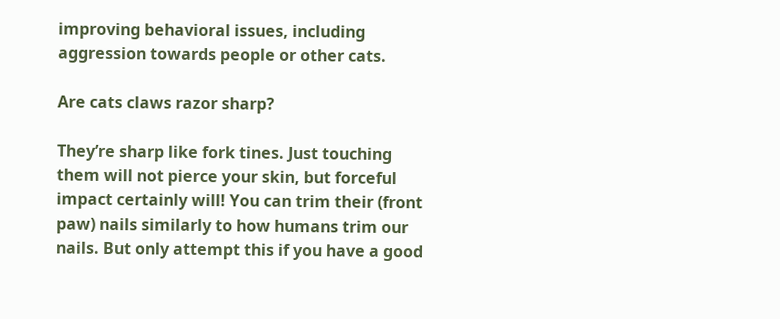improving behavioral issues, including aggression towards people or other cats.

Are cats claws razor sharp?

They’re sharp like fork tines. Just touching them will not pierce your skin, but forceful impact certainly will! You can trim their (front paw) nails similarly to how humans trim our nails. But only attempt this if you have a good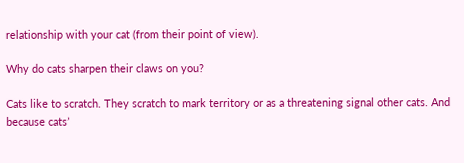relationship with your cat (from their point of view).

Why do cats sharpen their claws on you?

Cats like to scratch. They scratch to mark territory or as a threatening signal other cats. And because cats’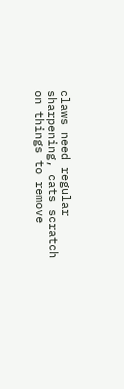claws need regular sharpening, cats scratch on things to remove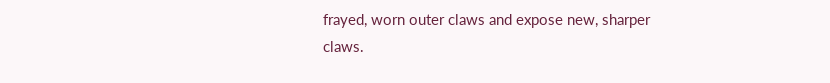frayed, worn outer claws and expose new, sharper claws.